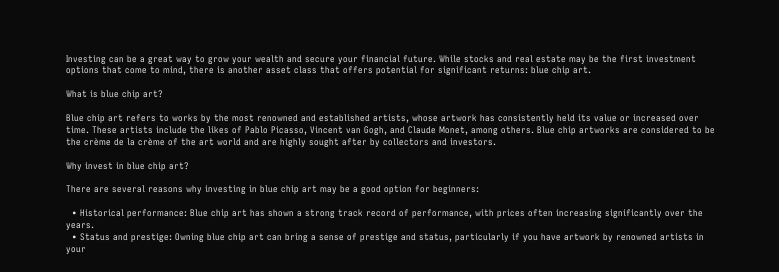Investing can be a great way to grow your wealth and secure your financial future. While stocks and real estate may be the first investment options that come to mind, there is another asset class that offers potential for significant returns: blue chip art.

What is blue chip art?

Blue chip art refers to works by the most renowned and established artists, whose artwork has consistently held its value or increased over time. These artists include the likes of Pablo Picasso, Vincent van Gogh, and Claude Monet, among others. Blue chip artworks are considered to be the crème de la crème of the art world and are highly sought after by collectors and investors.

Why invest in blue chip art?

There are several reasons why investing in blue chip art may be a good option for beginners:

  • Historical performance: Blue chip art has shown a strong track record of performance, with prices often increasing significantly over the years.
  • Status and prestige: Owning blue chip art can bring a sense of prestige and status, particularly if you have artwork by renowned artists in your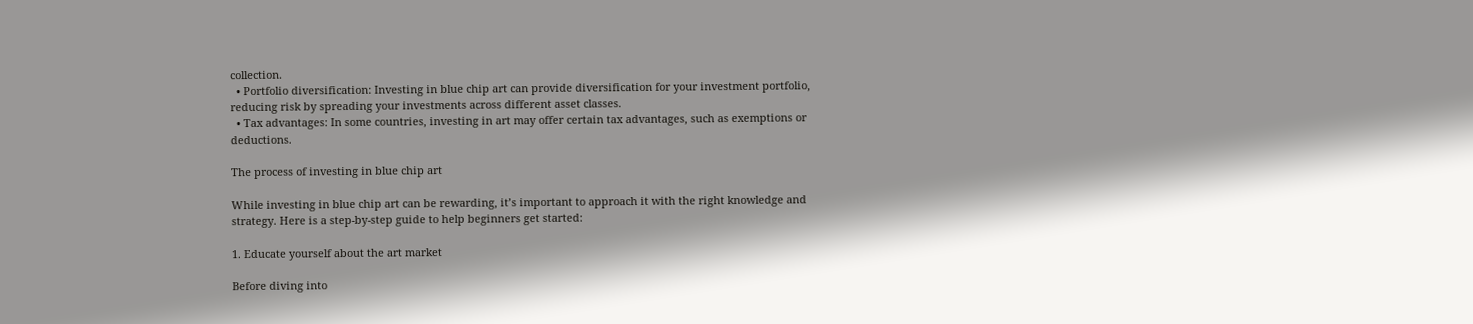collection.
  • Portfolio diversification: Investing in blue chip art can provide diversification for your investment portfolio, reducing risk by spreading your investments across different asset classes.
  • Tax advantages: In some countries, investing in art may offer certain tax advantages, such as exemptions or deductions.

The process of investing in blue chip art

While investing in blue chip art can be rewarding, it’s important to approach it with the right knowledge and strategy. Here is a step-by-step guide to help beginners get started:

1. Educate yourself about the art market

Before diving into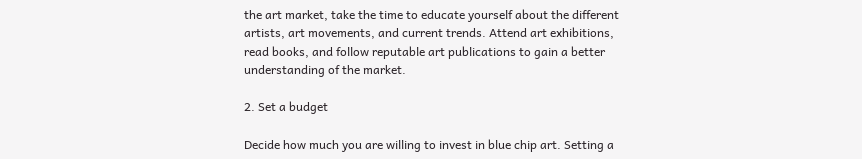the art market, take the time to educate yourself about the different artists, art movements, and current trends. Attend art exhibitions, read books, and follow reputable art publications to gain a better understanding of the market.

2. Set a budget

Decide how much you are willing to invest in blue chip art. Setting a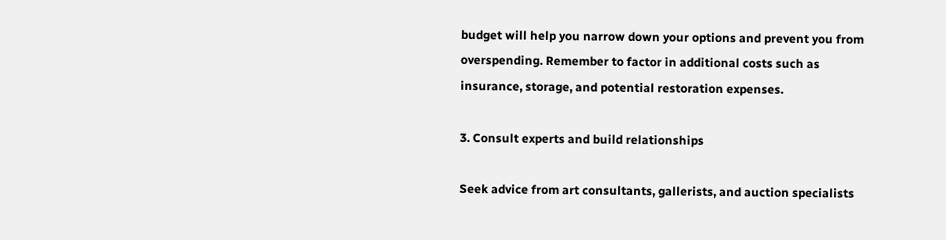budget will help you narrow down your options and prevent you from overspending. Remember to factor in additional costs such as insurance, storage, and potential restoration expenses.

3. Consult experts and build relationships

Seek advice from art consultants, gallerists, and auction specialists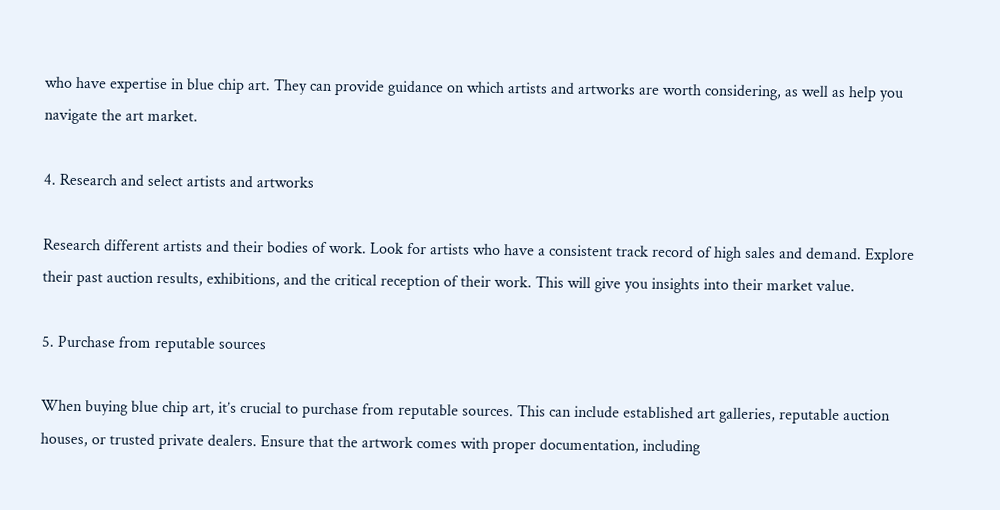who have expertise in blue chip art. They can provide guidance on which artists and artworks are worth considering, as well as help you navigate the art market.

4. Research and select artists and artworks

Research different artists and their bodies of work. Look for artists who have a consistent track record of high sales and demand. Explore their past auction results, exhibitions, and the critical reception of their work. This will give you insights into their market value.

5. Purchase from reputable sources

When buying blue chip art, it’s crucial to purchase from reputable sources. This can include established art galleries, reputable auction houses, or trusted private dealers. Ensure that the artwork comes with proper documentation, including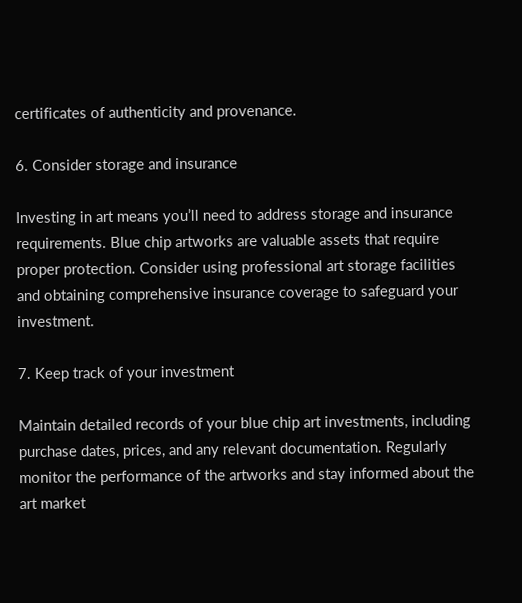certificates of authenticity and provenance.

6. Consider storage and insurance

Investing in art means you’ll need to address storage and insurance requirements. Blue chip artworks are valuable assets that require proper protection. Consider using professional art storage facilities and obtaining comprehensive insurance coverage to safeguard your investment.

7. Keep track of your investment

Maintain detailed records of your blue chip art investments, including purchase dates, prices, and any relevant documentation. Regularly monitor the performance of the artworks and stay informed about the art market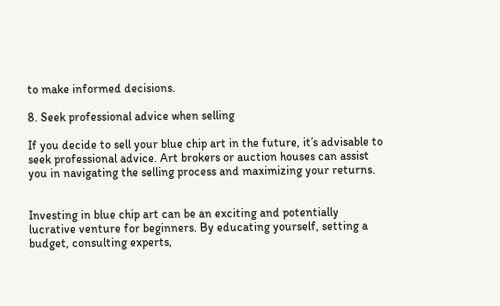to make informed decisions.

8. Seek professional advice when selling

If you decide to sell your blue chip art in the future, it’s advisable to seek professional advice. Art brokers or auction houses can assist you in navigating the selling process and maximizing your returns.


Investing in blue chip art can be an exciting and potentially lucrative venture for beginners. By educating yourself, setting a budget, consulting experts,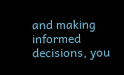and making informed decisions, you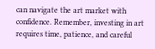can navigate the art market with confidence. Remember, investing in art requires time, patience, and careful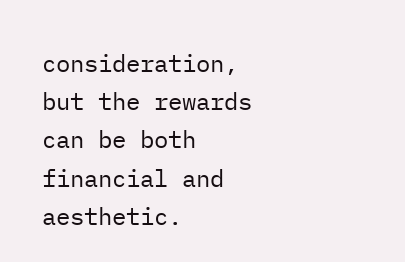consideration, but the rewards can be both financial and aesthetic.